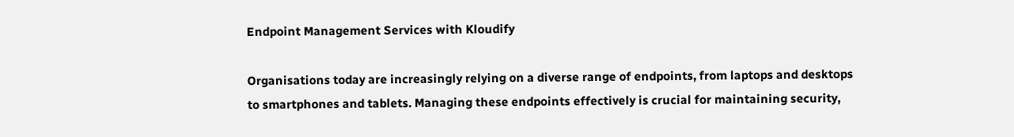Endpoint Management Services with Kloudify

Organisations today are increasingly relying on a diverse range of endpoints, from laptops and desktops to smartphones and tablets. Managing these endpoints effectively is crucial for maintaining security,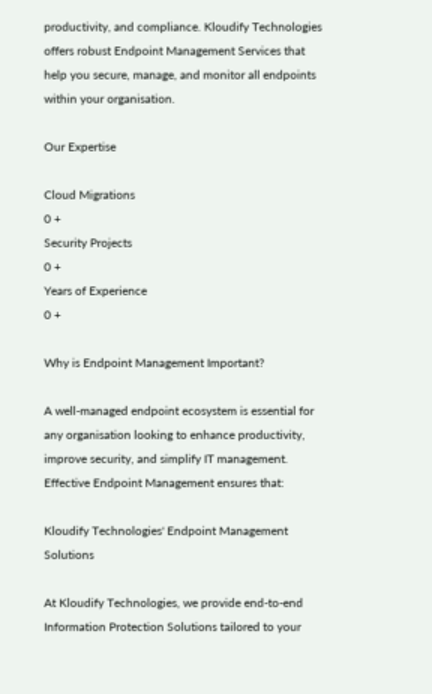productivity, and compliance. Kloudify Technologies offers robust Endpoint Management Services that help you secure, manage, and monitor all endpoints within your organisation.

Our Expertise

Cloud Migrations
0 +
Security Projects
0 +
Years of Experience
0 +

Why is Endpoint Management Important?

A well-managed endpoint ecosystem is essential for any organisation looking to enhance productivity, improve security, and simplify IT management. Effective Endpoint Management ensures that:

Kloudify Technologies' Endpoint Management Solutions

At Kloudify Technologies, we provide end-to-end Information Protection Solutions tailored to your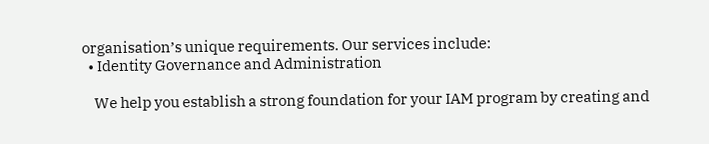organisation’s unique requirements. Our services include:
  • Identity Governance and Administration

    We help you establish a strong foundation for your IAM program by creating and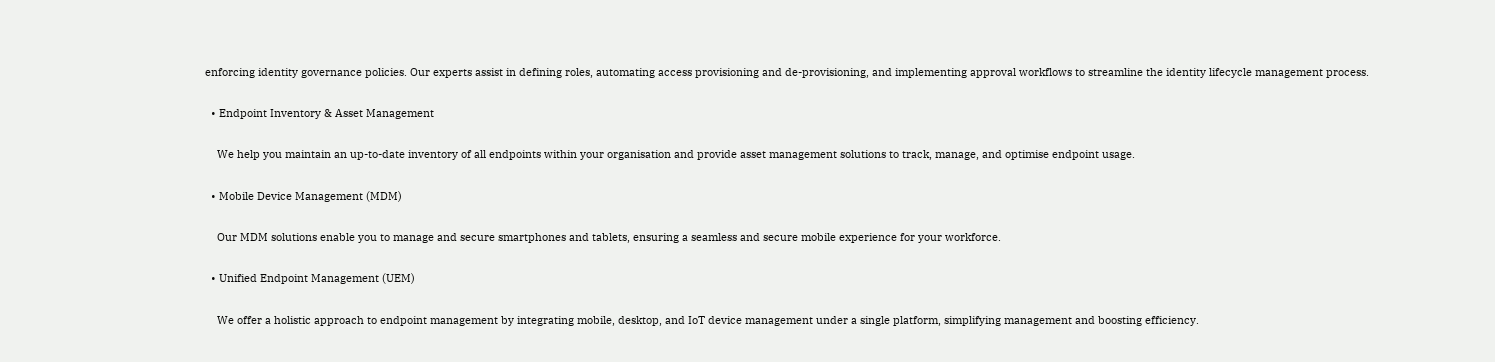enforcing identity governance policies. Our experts assist in defining roles, automating access provisioning and de-provisioning, and implementing approval workflows to streamline the identity lifecycle management process.

  • Endpoint Inventory & Asset Management

    We help you maintain an up-to-date inventory of all endpoints within your organisation and provide asset management solutions to track, manage, and optimise endpoint usage.

  • Mobile Device Management (MDM)

    Our MDM solutions enable you to manage and secure smartphones and tablets, ensuring a seamless and secure mobile experience for your workforce.

  • Unified Endpoint Management (UEM)

    We offer a holistic approach to endpoint management by integrating mobile, desktop, and IoT device management under a single platform, simplifying management and boosting efficiency.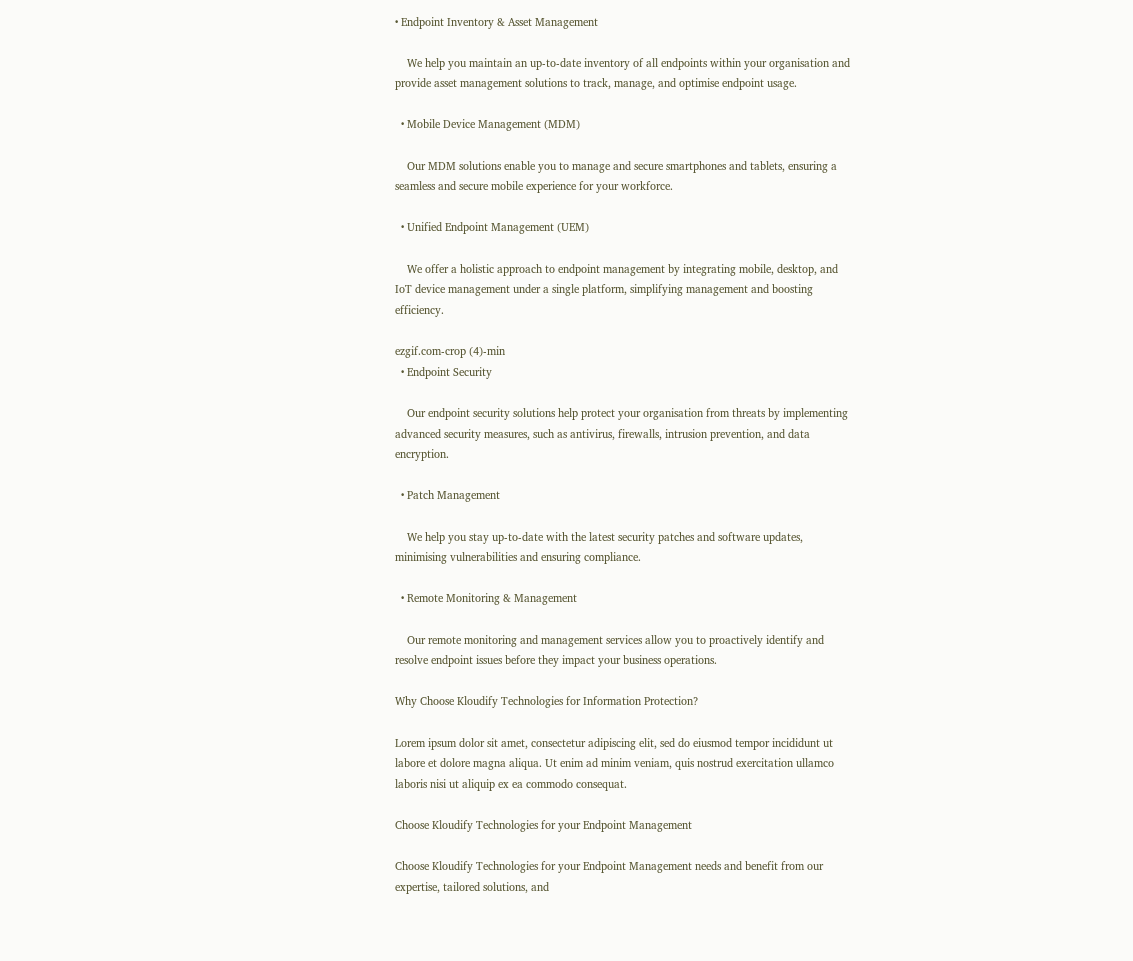• Endpoint Inventory & Asset Management

    We help you maintain an up-to-date inventory of all endpoints within your organisation and provide asset management solutions to track, manage, and optimise endpoint usage.

  • Mobile Device Management (MDM)

    Our MDM solutions enable you to manage and secure smartphones and tablets, ensuring a seamless and secure mobile experience for your workforce.

  • Unified Endpoint Management (UEM)

    We offer a holistic approach to endpoint management by integrating mobile, desktop, and IoT device management under a single platform, simplifying management and boosting efficiency.

ezgif.com-crop (4)-min
  • Endpoint Security

    Our endpoint security solutions help protect your organisation from threats by implementing advanced security measures, such as antivirus, firewalls, intrusion prevention, and data encryption.

  • Patch Management

    We help you stay up-to-date with the latest security patches and software updates, minimising vulnerabilities and ensuring compliance.

  • Remote Monitoring & Management

    Our remote monitoring and management services allow you to proactively identify and resolve endpoint issues before they impact your business operations.

Why Choose Kloudify Technologies for Information Protection?

Lorem ipsum dolor sit amet, consectetur adipiscing elit, sed do eiusmod tempor incididunt ut labore et dolore magna aliqua. Ut enim ad minim veniam, quis nostrud exercitation ullamco laboris nisi ut aliquip ex ea commodo consequat.

Choose Kloudify Technologies for your Endpoint Management

Choose Kloudify Technologies for your Endpoint Management needs and benefit from our expertise, tailored solutions, and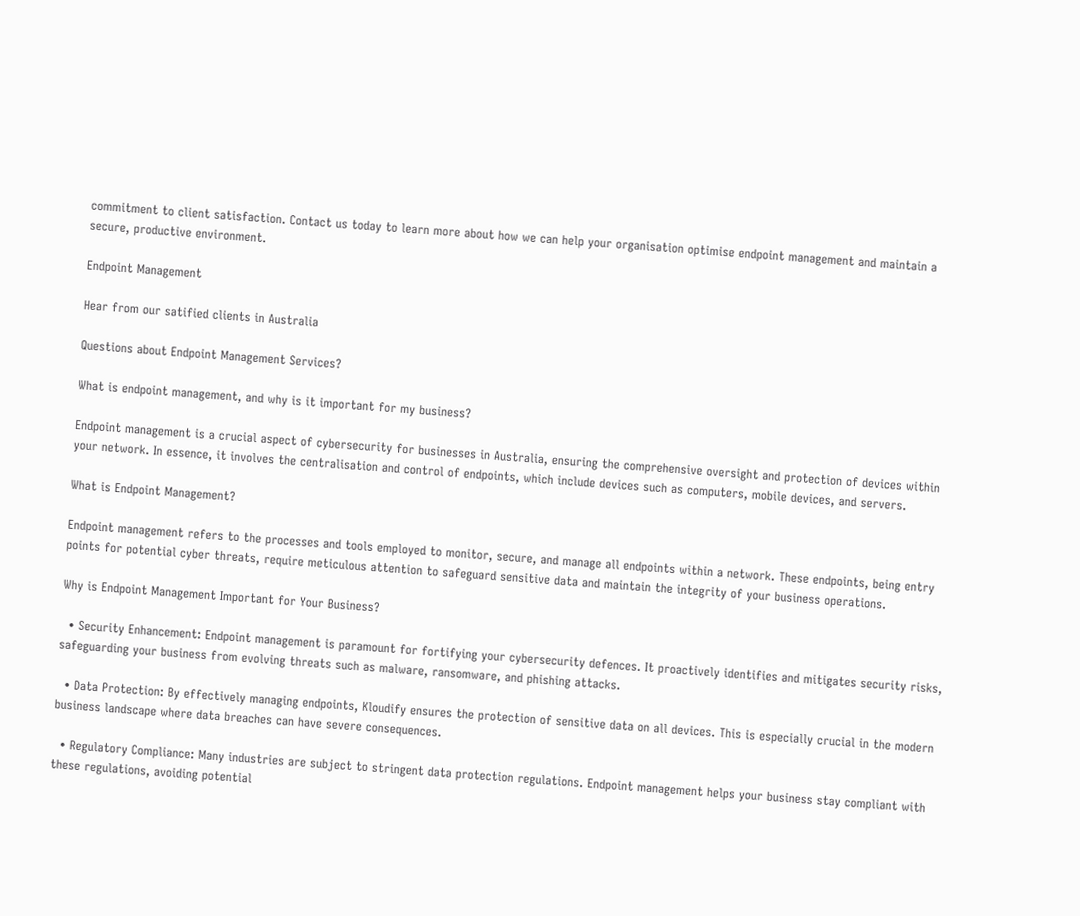commitment to client satisfaction. Contact us today to learn more about how we can help your organisation optimise endpoint management and maintain a secure, productive environment.

Endpoint Management

Hear from our satified clients in Australia

Questions about Endpoint Management Services?

What is endpoint management, and why is it important for my business?

Endpoint management is a crucial aspect of cybersecurity for businesses in Australia, ensuring the comprehensive oversight and protection of devices within your network. In essence, it involves the centralisation and control of endpoints, which include devices such as computers, mobile devices, and servers.

What is Endpoint Management?

Endpoint management refers to the processes and tools employed to monitor, secure, and manage all endpoints within a network. These endpoints, being entry points for potential cyber threats, require meticulous attention to safeguard sensitive data and maintain the integrity of your business operations.

Why is Endpoint Management Important for Your Business?

  • Security Enhancement: Endpoint management is paramount for fortifying your cybersecurity defences. It proactively identifies and mitigates security risks, safeguarding your business from evolving threats such as malware, ransomware, and phishing attacks.

  • Data Protection: By effectively managing endpoints, Kloudify ensures the protection of sensitive data on all devices. This is especially crucial in the modern business landscape where data breaches can have severe consequences.

  • Regulatory Compliance: Many industries are subject to stringent data protection regulations. Endpoint management helps your business stay compliant with these regulations, avoiding potential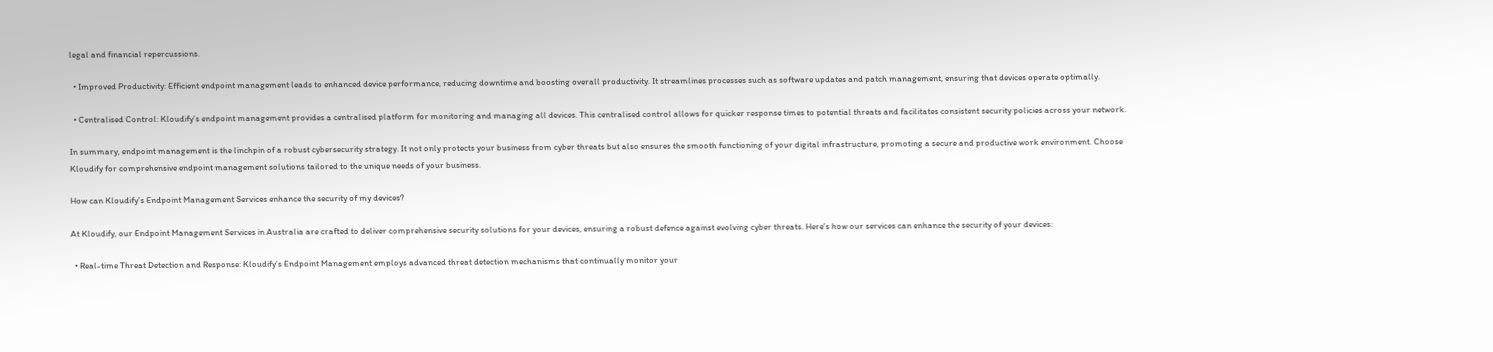legal and financial repercussions.

  • Improved Productivity: Efficient endpoint management leads to enhanced device performance, reducing downtime and boosting overall productivity. It streamlines processes such as software updates and patch management, ensuring that devices operate optimally.

  • Centralised Control: Kloudify’s endpoint management provides a centralised platform for monitoring and managing all devices. This centralised control allows for quicker response times to potential threats and facilitates consistent security policies across your network.

In summary, endpoint management is the linchpin of a robust cybersecurity strategy. It not only protects your business from cyber threats but also ensures the smooth functioning of your digital infrastructure, promoting a secure and productive work environment. Choose Kloudify for comprehensive endpoint management solutions tailored to the unique needs of your business.

How can Kloudify's Endpoint Management Services enhance the security of my devices?

At Kloudify, our Endpoint Management Services in Australia are crafted to deliver comprehensive security solutions for your devices, ensuring a robust defence against evolving cyber threats. Here’s how our services can enhance the security of your devices:

  • Real-time Threat Detection and Response: Kloudify’s Endpoint Management employs advanced threat detection mechanisms that continually monitor your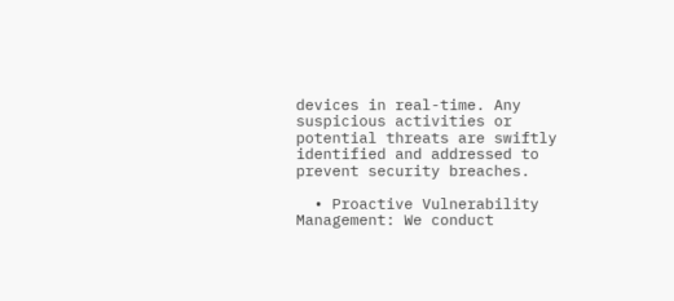devices in real-time. Any suspicious activities or potential threats are swiftly identified and addressed to prevent security breaches.

  • Proactive Vulnerability Management: We conduct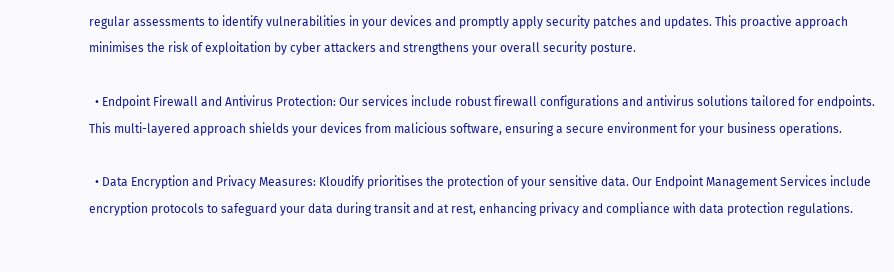regular assessments to identify vulnerabilities in your devices and promptly apply security patches and updates. This proactive approach minimises the risk of exploitation by cyber attackers and strengthens your overall security posture.

  • Endpoint Firewall and Antivirus Protection: Our services include robust firewall configurations and antivirus solutions tailored for endpoints. This multi-layered approach shields your devices from malicious software, ensuring a secure environment for your business operations.

  • Data Encryption and Privacy Measures: Kloudify prioritises the protection of your sensitive data. Our Endpoint Management Services include encryption protocols to safeguard your data during transit and at rest, enhancing privacy and compliance with data protection regulations.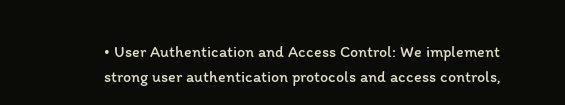• User Authentication and Access Control: We implement strong user authentication protocols and access controls,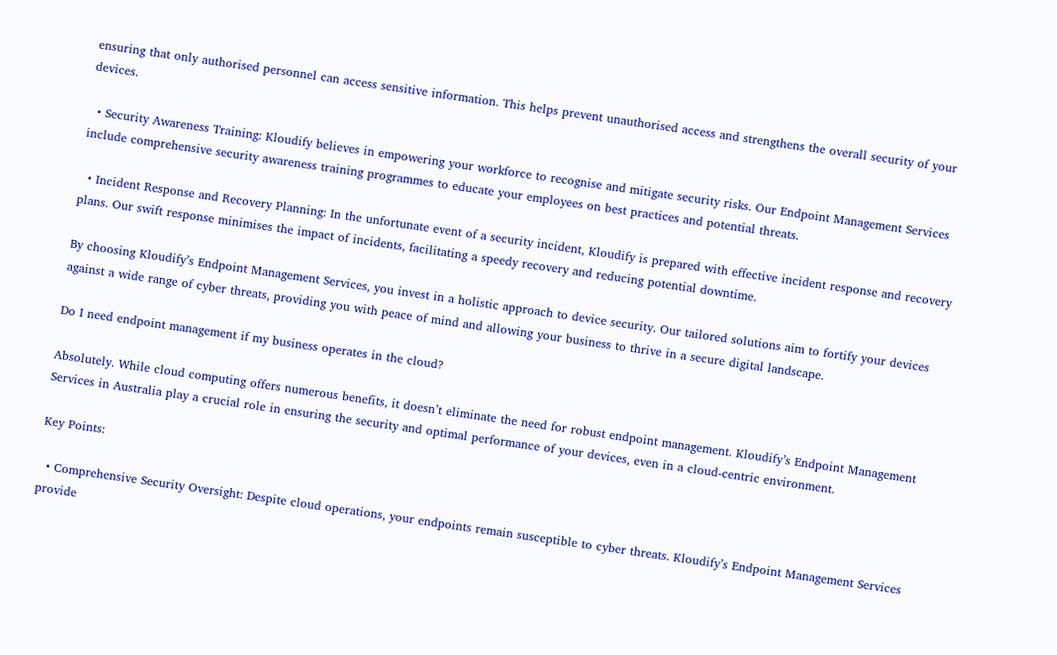ensuring that only authorised personnel can access sensitive information. This helps prevent unauthorised access and strengthens the overall security of your devices.

  • Security Awareness Training: Kloudify believes in empowering your workforce to recognise and mitigate security risks. Our Endpoint Management Services include comprehensive security awareness training programmes to educate your employees on best practices and potential threats.

  • Incident Response and Recovery Planning: In the unfortunate event of a security incident, Kloudify is prepared with effective incident response and recovery plans. Our swift response minimises the impact of incidents, facilitating a speedy recovery and reducing potential downtime.

By choosing Kloudify’s Endpoint Management Services, you invest in a holistic approach to device security. Our tailored solutions aim to fortify your devices against a wide range of cyber threats, providing you with peace of mind and allowing your business to thrive in a secure digital landscape.

Do I need endpoint management if my business operates in the cloud?

Absolutely. While cloud computing offers numerous benefits, it doesn’t eliminate the need for robust endpoint management. Kloudify’s Endpoint Management Services in Australia play a crucial role in ensuring the security and optimal performance of your devices, even in a cloud-centric environment.

Key Points:

  • Comprehensive Security Oversight: Despite cloud operations, your endpoints remain susceptible to cyber threats. Kloudify’s Endpoint Management Services provide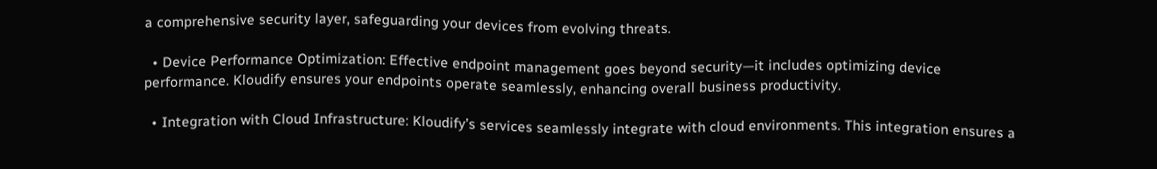a comprehensive security layer, safeguarding your devices from evolving threats.

  • Device Performance Optimization: Effective endpoint management goes beyond security—it includes optimizing device performance. Kloudify ensures your endpoints operate seamlessly, enhancing overall business productivity.

  • Integration with Cloud Infrastructure: Kloudify’s services seamlessly integrate with cloud environments. This integration ensures a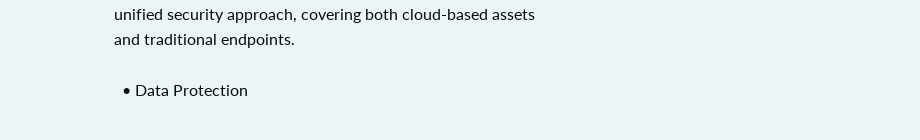unified security approach, covering both cloud-based assets and traditional endpoints.

  • Data Protection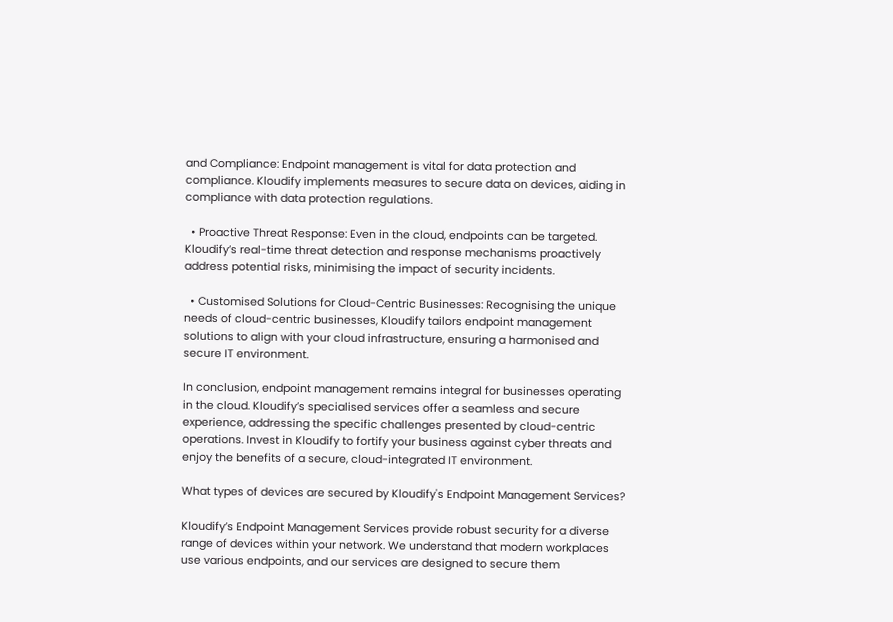and Compliance: Endpoint management is vital for data protection and compliance. Kloudify implements measures to secure data on devices, aiding in compliance with data protection regulations.

  • Proactive Threat Response: Even in the cloud, endpoints can be targeted. Kloudify’s real-time threat detection and response mechanisms proactively address potential risks, minimising the impact of security incidents.

  • Customised Solutions for Cloud-Centric Businesses: Recognising the unique needs of cloud-centric businesses, Kloudify tailors endpoint management solutions to align with your cloud infrastructure, ensuring a harmonised and secure IT environment.

In conclusion, endpoint management remains integral for businesses operating in the cloud. Kloudify’s specialised services offer a seamless and secure experience, addressing the specific challenges presented by cloud-centric operations. Invest in Kloudify to fortify your business against cyber threats and enjoy the benefits of a secure, cloud-integrated IT environment.

What types of devices are secured by Kloudify's Endpoint Management Services?

Kloudify’s Endpoint Management Services provide robust security for a diverse range of devices within your network. We understand that modern workplaces use various endpoints, and our services are designed to secure them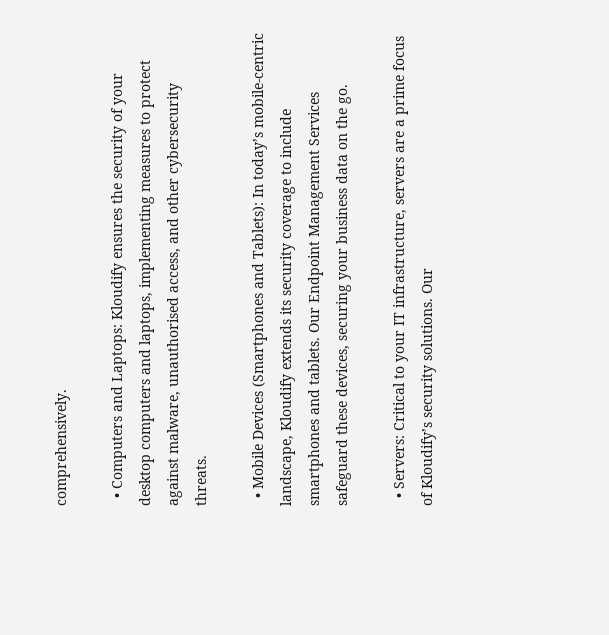comprehensively.

  • Computers and Laptops: Kloudify ensures the security of your desktop computers and laptops, implementing measures to protect against malware, unauthorised access, and other cybersecurity threats.

  • Mobile Devices (Smartphones and Tablets): In today’s mobile-centric landscape, Kloudify extends its security coverage to include smartphones and tablets. Our Endpoint Management Services safeguard these devices, securing your business data on the go.

  • Servers: Critical to your IT infrastructure, servers are a prime focus of Kloudify’s security solutions. Our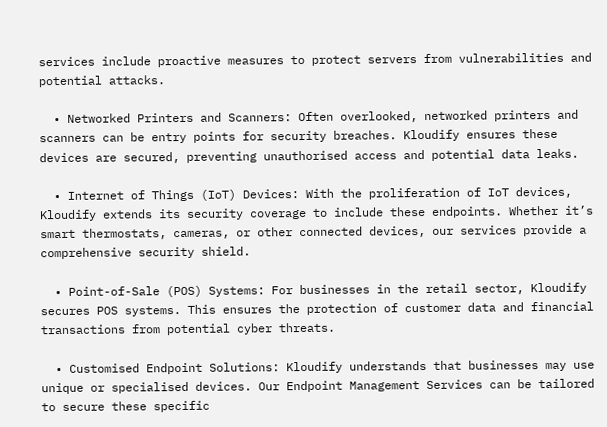services include proactive measures to protect servers from vulnerabilities and potential attacks.

  • Networked Printers and Scanners: Often overlooked, networked printers and scanners can be entry points for security breaches. Kloudify ensures these devices are secured, preventing unauthorised access and potential data leaks.

  • Internet of Things (IoT) Devices: With the proliferation of IoT devices, Kloudify extends its security coverage to include these endpoints. Whether it’s smart thermostats, cameras, or other connected devices, our services provide a comprehensive security shield.

  • Point-of-Sale (POS) Systems: For businesses in the retail sector, Kloudify secures POS systems. This ensures the protection of customer data and financial transactions from potential cyber threats.

  • Customised Endpoint Solutions: Kloudify understands that businesses may use unique or specialised devices. Our Endpoint Management Services can be tailored to secure these specific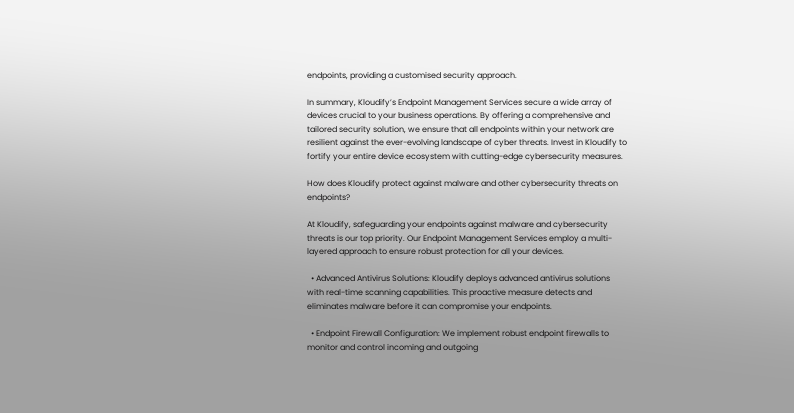endpoints, providing a customised security approach.

In summary, Kloudify’s Endpoint Management Services secure a wide array of devices crucial to your business operations. By offering a comprehensive and tailored security solution, we ensure that all endpoints within your network are resilient against the ever-evolving landscape of cyber threats. Invest in Kloudify to fortify your entire device ecosystem with cutting-edge cybersecurity measures.

How does Kloudify protect against malware and other cybersecurity threats on endpoints?

At Kloudify, safeguarding your endpoints against malware and cybersecurity threats is our top priority. Our Endpoint Management Services employ a multi-layered approach to ensure robust protection for all your devices.

  • Advanced Antivirus Solutions: Kloudify deploys advanced antivirus solutions with real-time scanning capabilities. This proactive measure detects and eliminates malware before it can compromise your endpoints.

  • Endpoint Firewall Configuration: We implement robust endpoint firewalls to monitor and control incoming and outgoing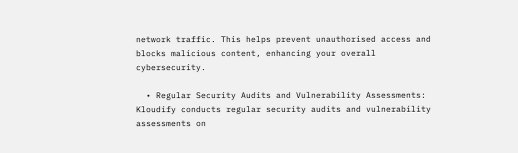network traffic. This helps prevent unauthorised access and blocks malicious content, enhancing your overall cybersecurity.

  • Regular Security Audits and Vulnerability Assessments: Kloudify conducts regular security audits and vulnerability assessments on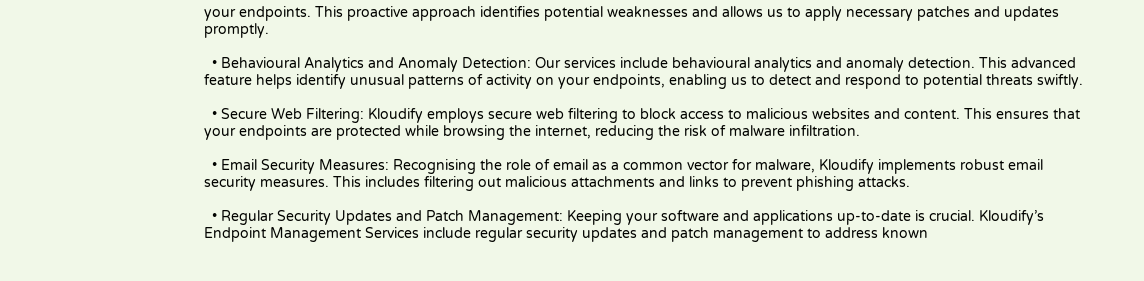your endpoints. This proactive approach identifies potential weaknesses and allows us to apply necessary patches and updates promptly.

  • Behavioural Analytics and Anomaly Detection: Our services include behavioural analytics and anomaly detection. This advanced feature helps identify unusual patterns of activity on your endpoints, enabling us to detect and respond to potential threats swiftly.

  • Secure Web Filtering: Kloudify employs secure web filtering to block access to malicious websites and content. This ensures that your endpoints are protected while browsing the internet, reducing the risk of malware infiltration.

  • Email Security Measures: Recognising the role of email as a common vector for malware, Kloudify implements robust email security measures. This includes filtering out malicious attachments and links to prevent phishing attacks.

  • Regular Security Updates and Patch Management: Keeping your software and applications up-to-date is crucial. Kloudify’s Endpoint Management Services include regular security updates and patch management to address known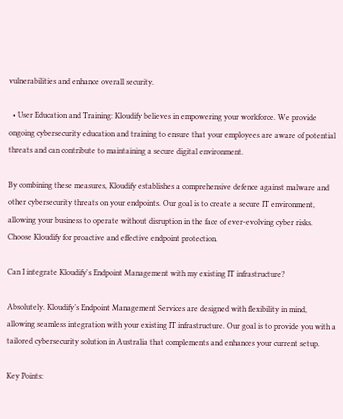vulnerabilities and enhance overall security.

  • User Education and Training: Kloudify believes in empowering your workforce. We provide ongoing cybersecurity education and training to ensure that your employees are aware of potential threats and can contribute to maintaining a secure digital environment.

By combining these measures, Kloudify establishes a comprehensive defence against malware and other cybersecurity threats on your endpoints. Our goal is to create a secure IT environment, allowing your business to operate without disruption in the face of ever-evolving cyber risks. Choose Kloudify for proactive and effective endpoint protection.

Can I integrate Kloudify's Endpoint Management with my existing IT infrastructure?

Absolutely. Kloudify’s Endpoint Management Services are designed with flexibility in mind, allowing seamless integration with your existing IT infrastructure. Our goal is to provide you with a tailored cybersecurity solution in Australia that complements and enhances your current setup.

Key Points: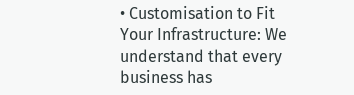• Customisation to Fit Your Infrastructure: We understand that every business has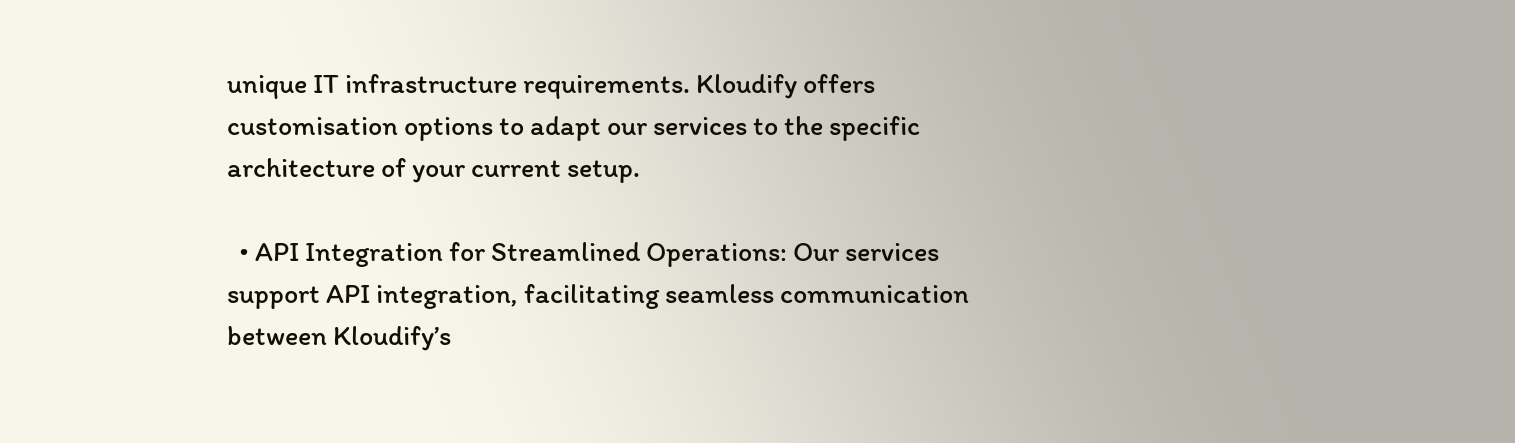unique IT infrastructure requirements. Kloudify offers customisation options to adapt our services to the specific architecture of your current setup.

  • API Integration for Streamlined Operations: Our services support API integration, facilitating seamless communication between Kloudify’s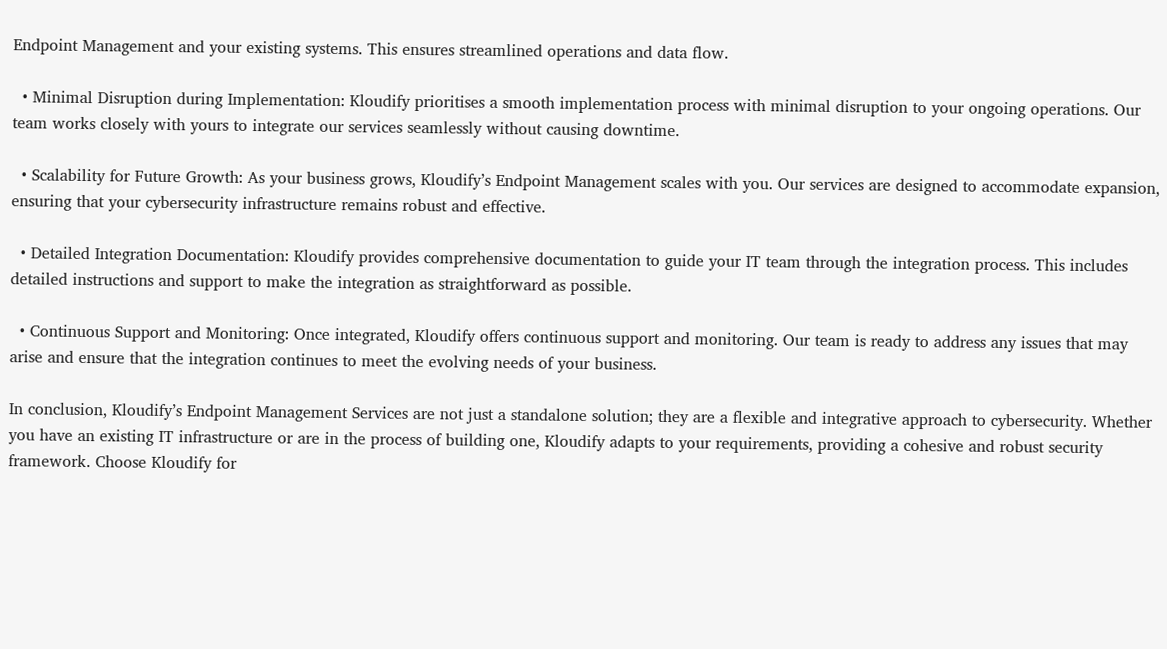Endpoint Management and your existing systems. This ensures streamlined operations and data flow.

  • Minimal Disruption during Implementation: Kloudify prioritises a smooth implementation process with minimal disruption to your ongoing operations. Our team works closely with yours to integrate our services seamlessly without causing downtime.

  • Scalability for Future Growth: As your business grows, Kloudify’s Endpoint Management scales with you. Our services are designed to accommodate expansion, ensuring that your cybersecurity infrastructure remains robust and effective.

  • Detailed Integration Documentation: Kloudify provides comprehensive documentation to guide your IT team through the integration process. This includes detailed instructions and support to make the integration as straightforward as possible.

  • Continuous Support and Monitoring: Once integrated, Kloudify offers continuous support and monitoring. Our team is ready to address any issues that may arise and ensure that the integration continues to meet the evolving needs of your business.

In conclusion, Kloudify’s Endpoint Management Services are not just a standalone solution; they are a flexible and integrative approach to cybersecurity. Whether you have an existing IT infrastructure or are in the process of building one, Kloudify adapts to your requirements, providing a cohesive and robust security framework. Choose Kloudify for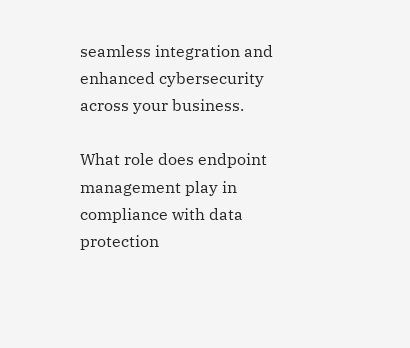seamless integration and enhanced cybersecurity across your business.

What role does endpoint management play in compliance with data protection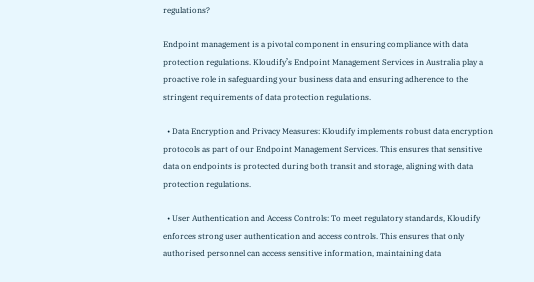regulations?

Endpoint management is a pivotal component in ensuring compliance with data protection regulations. Kloudify’s Endpoint Management Services in Australia play a proactive role in safeguarding your business data and ensuring adherence to the stringent requirements of data protection regulations.

  • Data Encryption and Privacy Measures: Kloudify implements robust data encryption protocols as part of our Endpoint Management Services. This ensures that sensitive data on endpoints is protected during both transit and storage, aligning with data protection regulations.

  • User Authentication and Access Controls: To meet regulatory standards, Kloudify enforces strong user authentication and access controls. This ensures that only authorised personnel can access sensitive information, maintaining data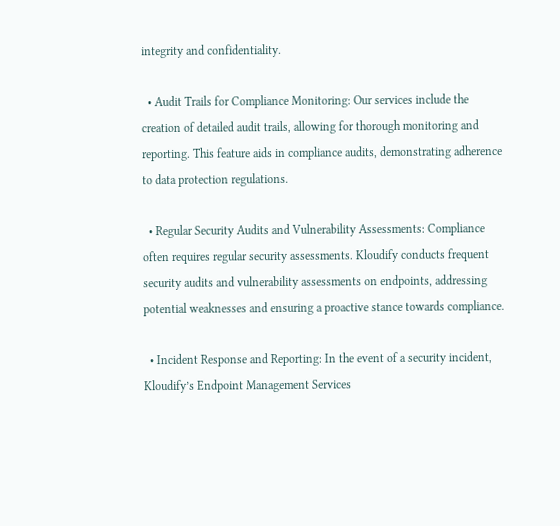integrity and confidentiality.

  • Audit Trails for Compliance Monitoring: Our services include the creation of detailed audit trails, allowing for thorough monitoring and reporting. This feature aids in compliance audits, demonstrating adherence to data protection regulations.

  • Regular Security Audits and Vulnerability Assessments: Compliance often requires regular security assessments. Kloudify conducts frequent security audits and vulnerability assessments on endpoints, addressing potential weaknesses and ensuring a proactive stance towards compliance.

  • Incident Response and Reporting: In the event of a security incident, Kloudify’s Endpoint Management Services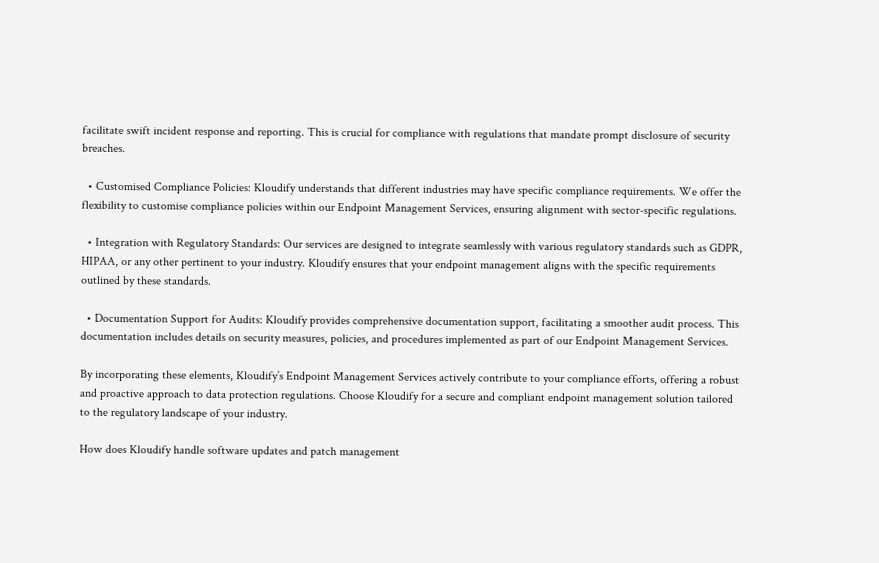facilitate swift incident response and reporting. This is crucial for compliance with regulations that mandate prompt disclosure of security breaches.

  • Customised Compliance Policies: Kloudify understands that different industries may have specific compliance requirements. We offer the flexibility to customise compliance policies within our Endpoint Management Services, ensuring alignment with sector-specific regulations.

  • Integration with Regulatory Standards: Our services are designed to integrate seamlessly with various regulatory standards such as GDPR, HIPAA, or any other pertinent to your industry. Kloudify ensures that your endpoint management aligns with the specific requirements outlined by these standards.

  • Documentation Support for Audits: Kloudify provides comprehensive documentation support, facilitating a smoother audit process. This documentation includes details on security measures, policies, and procedures implemented as part of our Endpoint Management Services.

By incorporating these elements, Kloudify’s Endpoint Management Services actively contribute to your compliance efforts, offering a robust and proactive approach to data protection regulations. Choose Kloudify for a secure and compliant endpoint management solution tailored to the regulatory landscape of your industry.

How does Kloudify handle software updates and patch management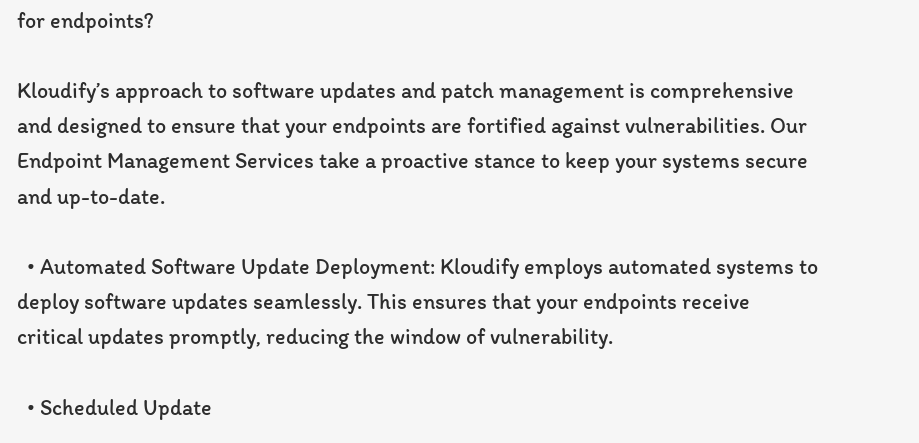for endpoints?

Kloudify’s approach to software updates and patch management is comprehensive and designed to ensure that your endpoints are fortified against vulnerabilities. Our Endpoint Management Services take a proactive stance to keep your systems secure and up-to-date.

  • Automated Software Update Deployment: Kloudify employs automated systems to deploy software updates seamlessly. This ensures that your endpoints receive critical updates promptly, reducing the window of vulnerability.

  • Scheduled Update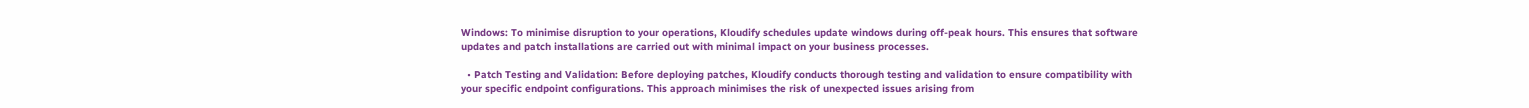Windows: To minimise disruption to your operations, Kloudify schedules update windows during off-peak hours. This ensures that software updates and patch installations are carried out with minimal impact on your business processes.

  • Patch Testing and Validation: Before deploying patches, Kloudify conducts thorough testing and validation to ensure compatibility with your specific endpoint configurations. This approach minimises the risk of unexpected issues arising from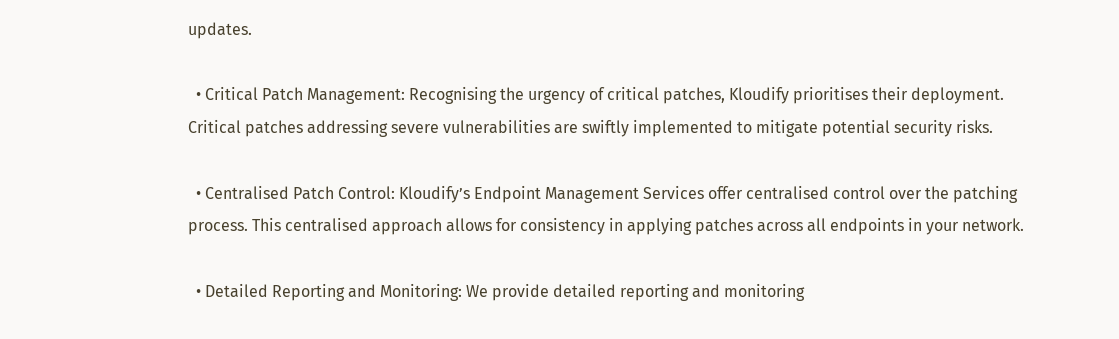updates.

  • Critical Patch Management: Recognising the urgency of critical patches, Kloudify prioritises their deployment. Critical patches addressing severe vulnerabilities are swiftly implemented to mitigate potential security risks.

  • Centralised Patch Control: Kloudify’s Endpoint Management Services offer centralised control over the patching process. This centralised approach allows for consistency in applying patches across all endpoints in your network.

  • Detailed Reporting and Monitoring: We provide detailed reporting and monitoring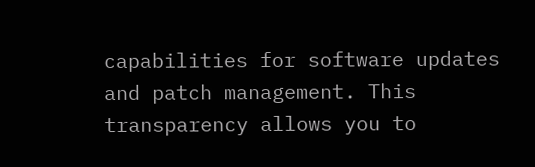capabilities for software updates and patch management. This transparency allows you to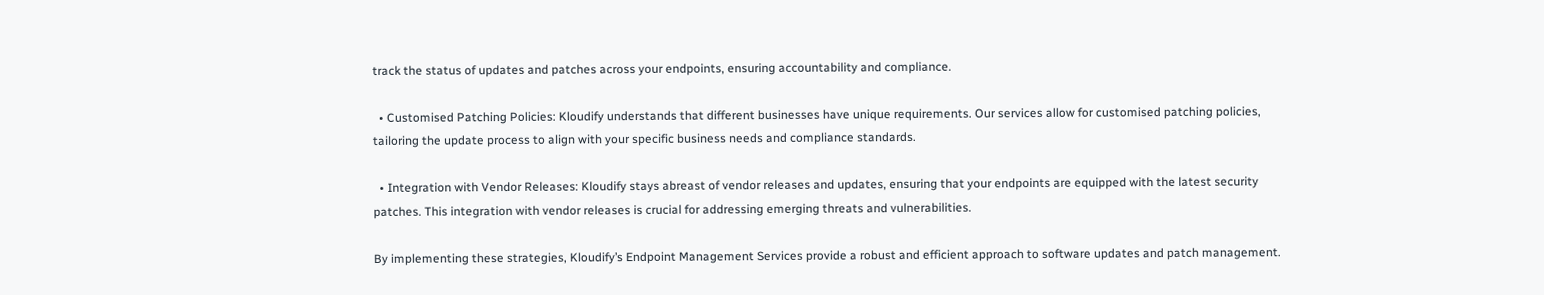track the status of updates and patches across your endpoints, ensuring accountability and compliance.

  • Customised Patching Policies: Kloudify understands that different businesses have unique requirements. Our services allow for customised patching policies, tailoring the update process to align with your specific business needs and compliance standards.

  • Integration with Vendor Releases: Kloudify stays abreast of vendor releases and updates, ensuring that your endpoints are equipped with the latest security patches. This integration with vendor releases is crucial for addressing emerging threats and vulnerabilities.

By implementing these strategies, Kloudify’s Endpoint Management Services provide a robust and efficient approach to software updates and patch management.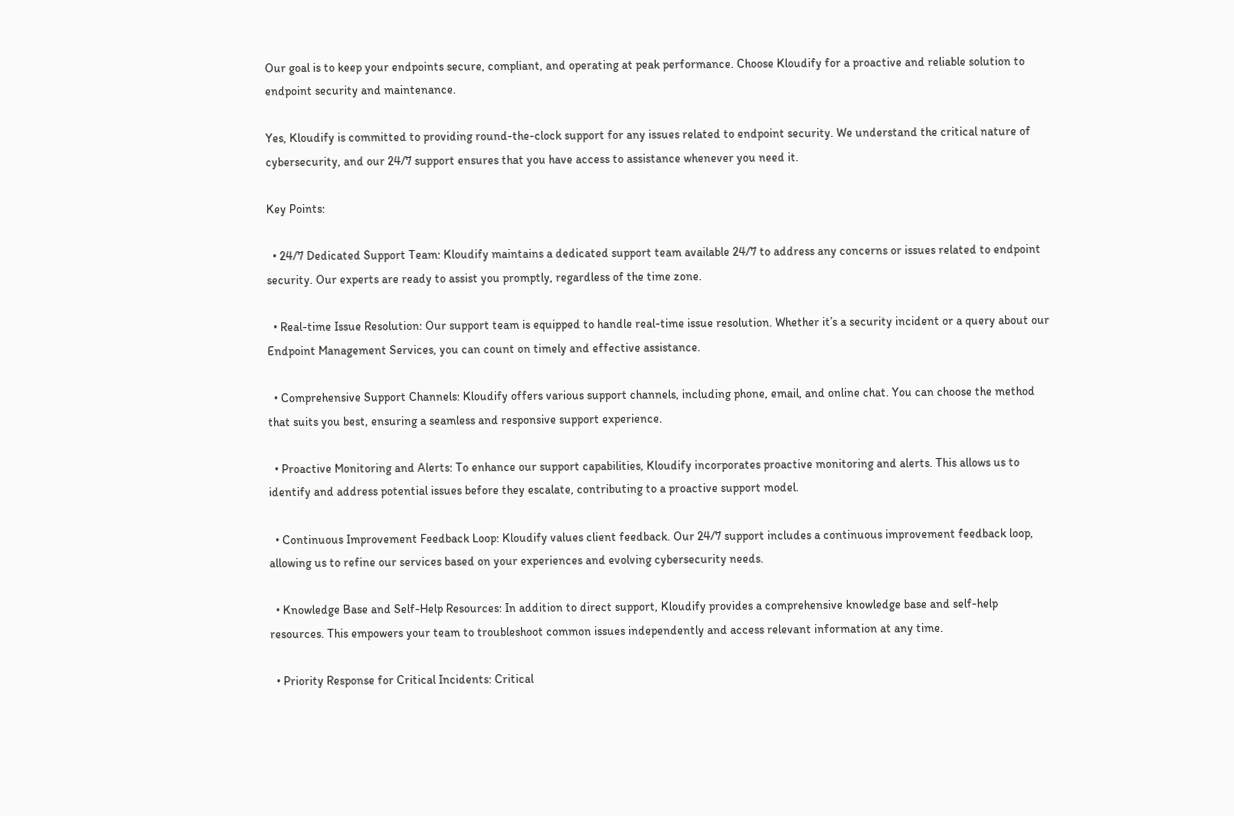Our goal is to keep your endpoints secure, compliant, and operating at peak performance. Choose Kloudify for a proactive and reliable solution to endpoint security and maintenance.

Yes, Kloudify is committed to providing round-the-clock support for any issues related to endpoint security. We understand the critical nature of cybersecurity, and our 24/7 support ensures that you have access to assistance whenever you need it.

Key Points:

  • 24/7 Dedicated Support Team: Kloudify maintains a dedicated support team available 24/7 to address any concerns or issues related to endpoint security. Our experts are ready to assist you promptly, regardless of the time zone.

  • Real-time Issue Resolution: Our support team is equipped to handle real-time issue resolution. Whether it’s a security incident or a query about our Endpoint Management Services, you can count on timely and effective assistance.

  • Comprehensive Support Channels: Kloudify offers various support channels, including phone, email, and online chat. You can choose the method that suits you best, ensuring a seamless and responsive support experience.

  • Proactive Monitoring and Alerts: To enhance our support capabilities, Kloudify incorporates proactive monitoring and alerts. This allows us to identify and address potential issues before they escalate, contributing to a proactive support model.

  • Continuous Improvement Feedback Loop: Kloudify values client feedback. Our 24/7 support includes a continuous improvement feedback loop, allowing us to refine our services based on your experiences and evolving cybersecurity needs.

  • Knowledge Base and Self-Help Resources: In addition to direct support, Kloudify provides a comprehensive knowledge base and self-help resources. This empowers your team to troubleshoot common issues independently and access relevant information at any time.

  • Priority Response for Critical Incidents: Critical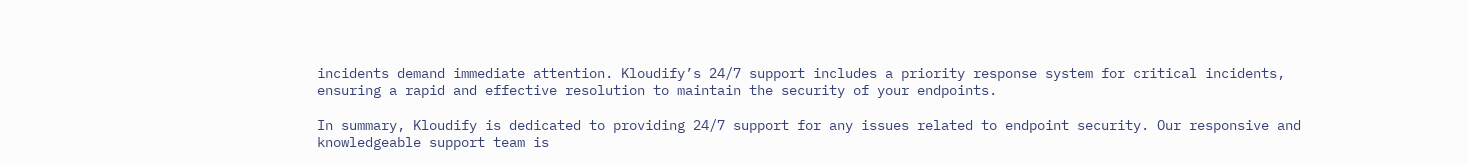incidents demand immediate attention. Kloudify’s 24/7 support includes a priority response system for critical incidents, ensuring a rapid and effective resolution to maintain the security of your endpoints.

In summary, Kloudify is dedicated to providing 24/7 support for any issues related to endpoint security. Our responsive and knowledgeable support team is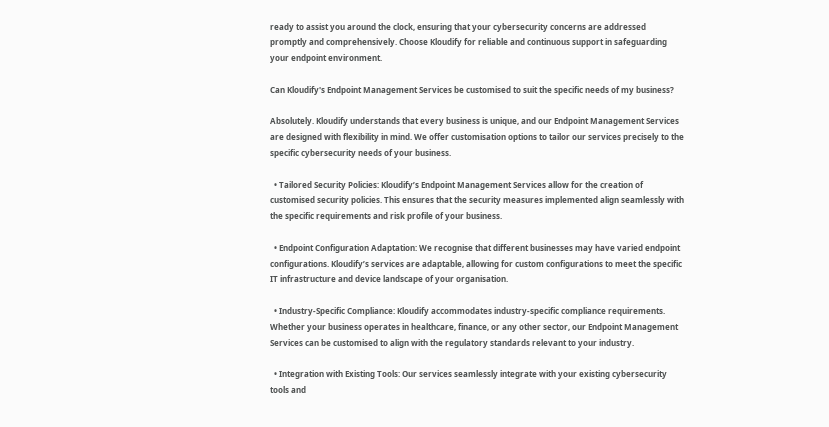ready to assist you around the clock, ensuring that your cybersecurity concerns are addressed promptly and comprehensively. Choose Kloudify for reliable and continuous support in safeguarding your endpoint environment.

Can Kloudify's Endpoint Management Services be customised to suit the specific needs of my business?

Absolutely. Kloudify understands that every business is unique, and our Endpoint Management Services are designed with flexibility in mind. We offer customisation options to tailor our services precisely to the specific cybersecurity needs of your business.

  • Tailored Security Policies: Kloudify’s Endpoint Management Services allow for the creation of customised security policies. This ensures that the security measures implemented align seamlessly with the specific requirements and risk profile of your business.

  • Endpoint Configuration Adaptation: We recognise that different businesses may have varied endpoint configurations. Kloudify’s services are adaptable, allowing for custom configurations to meet the specific IT infrastructure and device landscape of your organisation.

  • Industry-Specific Compliance: Kloudify accommodates industry-specific compliance requirements. Whether your business operates in healthcare, finance, or any other sector, our Endpoint Management Services can be customised to align with the regulatory standards relevant to your industry.

  • Integration with Existing Tools: Our services seamlessly integrate with your existing cybersecurity tools and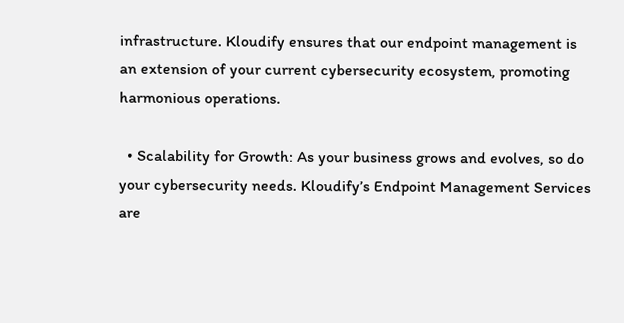infrastructure. Kloudify ensures that our endpoint management is an extension of your current cybersecurity ecosystem, promoting harmonious operations.

  • Scalability for Growth: As your business grows and evolves, so do your cybersecurity needs. Kloudify’s Endpoint Management Services are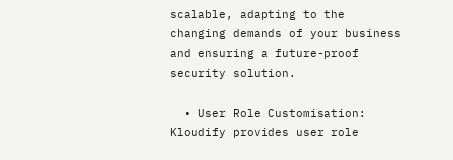scalable, adapting to the changing demands of your business and ensuring a future-proof security solution.

  • User Role Customisation: Kloudify provides user role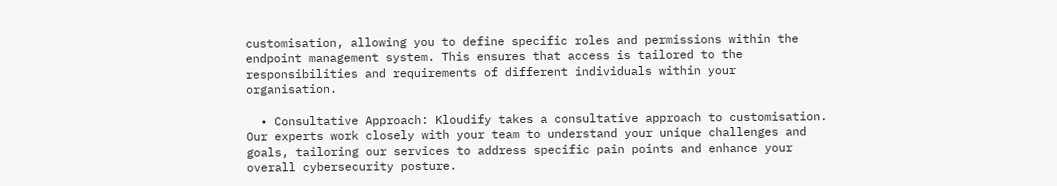customisation, allowing you to define specific roles and permissions within the endpoint management system. This ensures that access is tailored to the responsibilities and requirements of different individuals within your organisation.

  • Consultative Approach: Kloudify takes a consultative approach to customisation. Our experts work closely with your team to understand your unique challenges and goals, tailoring our services to address specific pain points and enhance your overall cybersecurity posture.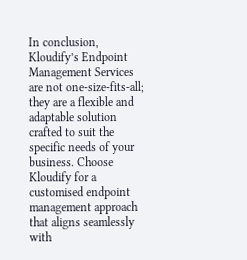In conclusion, Kloudify’s Endpoint Management Services are not one-size-fits-all; they are a flexible and adaptable solution crafted to suit the specific needs of your business. Choose Kloudify for a customised endpoint management approach that aligns seamlessly with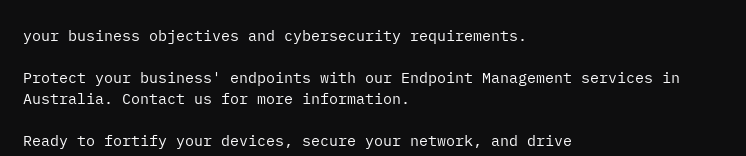your business objectives and cybersecurity requirements.

Protect your business' endpoints with our Endpoint Management services in Australia. Contact us for more information.

Ready to fortify your devices, secure your network, and drive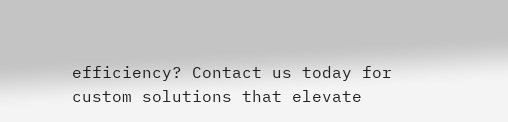efficiency? Contact us today for custom solutions that elevate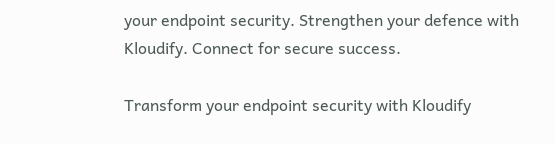your endpoint security. Strengthen your defence with Kloudify. Connect for secure success.

Transform your endpoint security with Kloudify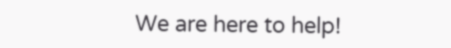We are here to help!